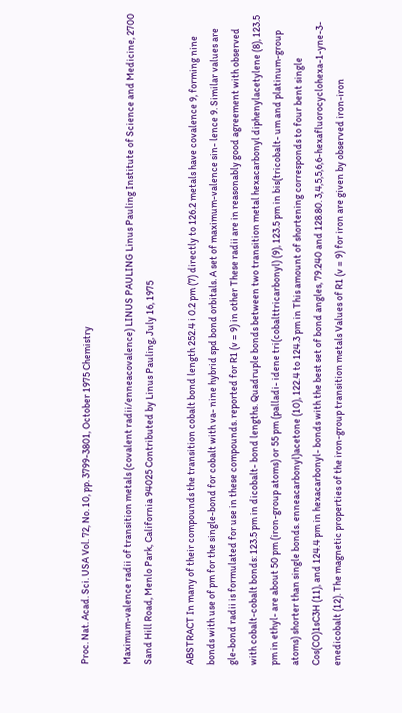Proc. Nat. Acad. Sci. USA Vol. 72, No. 10, pp. 3799-3801, October 1975 Chemistry

Maximum-valence radii of transition metals (covalent radii/enneacovalence) LINUS PAULING Linus Pauling Institute of Science and Medicine, 2700 Sand Hill Road, Menlo Park, California 94025 Contributed by Linus Pauling, July 16, 1975

ABSTRACT In many of their compounds the transition cobalt bond length 252.4 i 0.2 pm (7) directly to 126.2 metals have covalence 9, forming nine bonds with use of pm for the single-bond for cobalt with va- nine hybrid spd bond orbitals. A set of maximum-valence sin- lence 9. Similar values are gle-bond radii is formulated for use in these compounds. reported for R1 (v = 9) in other These radii are in reasonably good agreement with observed with cobalt-cobalt bonds: 123.5 pm in dicobalt- bond lengths. Quadruple bonds between two transition metal hexacarbonyl diphenylacetylene (8), 123.5 pm in ethyl- are about 50 pm (iron-group atoms) or 55 pm (palladi- idene tri(cobalttricarbonyl) (9), 123.5 pm in bis(tricobalt- um and platinum-group atoms) shorter than single bonds. enneacarbonyl)acetone (10), 122.4 to 124.3 pm in This amount of shortening corresponds to four bent single Cos(CO)1sC3H (11), and 124.4 pm in hexacarbonyl- bonds with the best set of bond angles, 79.240 and 128.80. 3,4,5,5,6,6-hexafluorocyclohexa-1-yne-3-enedicobalt (12). The magnetic properties of the iron-group transition metals Values of R1 (v = 9) for iron are given by observed iron-iron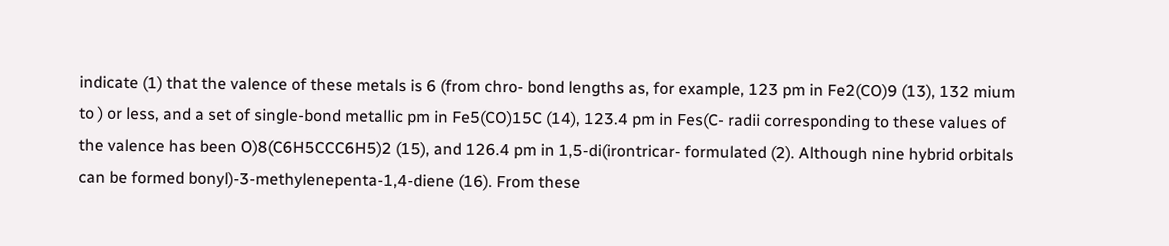indicate (1) that the valence of these metals is 6 (from chro- bond lengths as, for example, 123 pm in Fe2(CO)9 (13), 132 mium to ) or less, and a set of single-bond metallic pm in Fe5(CO)15C (14), 123.4 pm in Fes(C- radii corresponding to these values of the valence has been O)8(C6H5CCC6H5)2 (15), and 126.4 pm in 1,5-di(irontricar- formulated (2). Although nine hybrid orbitals can be formed bonyl)-3-methylenepenta-1,4-diene (16). From these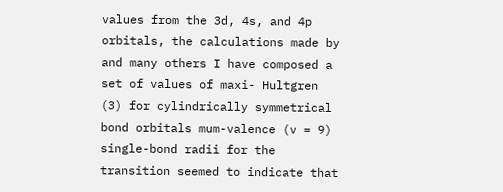values from the 3d, 4s, and 4p orbitals, the calculations made by and many others I have composed a set of values of maxi- Hultgren (3) for cylindrically symmetrical bond orbitals mum-valence (v = 9) single-bond radii for the transition seemed to indicate that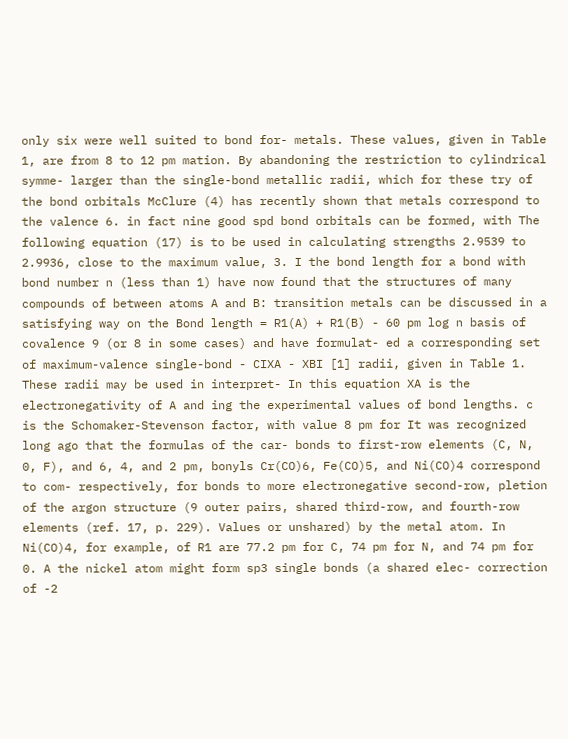only six were well suited to bond for- metals. These values, given in Table 1, are from 8 to 12 pm mation. By abandoning the restriction to cylindrical symme- larger than the single-bond metallic radii, which for these try of the bond orbitals McClure (4) has recently shown that metals correspond to the valence 6. in fact nine good spd bond orbitals can be formed, with The following equation (17) is to be used in calculating strengths 2.9539 to 2.9936, close to the maximum value, 3. I the bond length for a bond with bond number n (less than 1) have now found that the structures of many compounds of between atoms A and B: transition metals can be discussed in a satisfying way on the Bond length = R1(A) + R1(B) - 60 pm log n basis of covalence 9 (or 8 in some cases) and have formulat- ed a corresponding set of maximum-valence single-bond - CIXA - XBI [1] radii, given in Table 1. These radii may be used in interpret- In this equation XA is the electronegativity of A and ing the experimental values of bond lengths. c is the Schomaker-Stevenson factor, with value 8 pm for It was recognized long ago that the formulas of the car- bonds to first-row elements (C, N, 0, F), and 6, 4, and 2 pm, bonyls Cr(CO)6, Fe(CO)5, and Ni(CO)4 correspond to com- respectively, for bonds to more electronegative second-row, pletion of the argon structure (9 outer pairs, shared third-row, and fourth-row elements (ref. 17, p. 229). Values or unshared) by the metal atom. In Ni(CO)4, for example, of R1 are 77.2 pm for C, 74 pm for N, and 74 pm for 0. A the nickel atom might form sp3 single bonds (a shared elec- correction of -2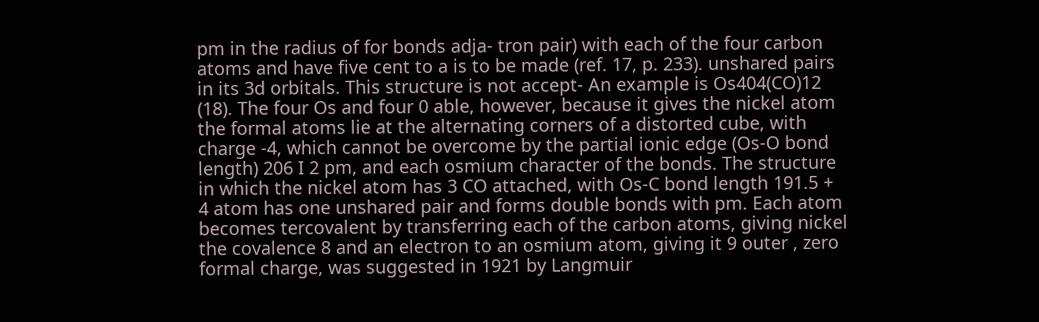pm in the radius of for bonds adja- tron pair) with each of the four carbon atoms and have five cent to a is to be made (ref. 17, p. 233). unshared pairs in its 3d orbitals. This structure is not accept- An example is Os404(CO)12 (18). The four Os and four 0 able, however, because it gives the nickel atom the formal atoms lie at the alternating corners of a distorted cube, with charge -4, which cannot be overcome by the partial ionic edge (Os-O bond length) 206 I 2 pm, and each osmium character of the bonds. The structure in which the nickel atom has 3 CO attached, with Os-C bond length 191.5 + 4 atom has one unshared pair and forms double bonds with pm. Each atom becomes tercovalent by transferring each of the carbon atoms, giving nickel the covalence 8 and an electron to an osmium atom, giving it 9 outer , zero formal charge, was suggested in 1921 by Langmuir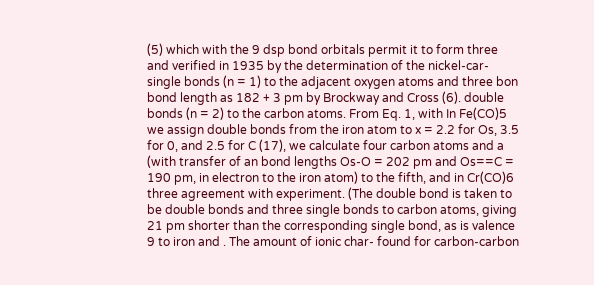(5) which with the 9 dsp bond orbitals permit it to form three and verified in 1935 by the determination of the nickel-car- single bonds (n = 1) to the adjacent oxygen atoms and three bon bond length as 182 + 3 pm by Brockway and Cross (6). double bonds (n = 2) to the carbon atoms. From Eq. 1, with In Fe(CO)5 we assign double bonds from the iron atom to x = 2.2 for Os, 3.5 for 0, and 2.5 for C (17), we calculate four carbon atoms and a (with transfer of an bond lengths Os-O = 202 pm and Os==C = 190 pm, in electron to the iron atom) to the fifth, and in Cr(CO)6 three agreement with experiment. (The double bond is taken to be double bonds and three single bonds to carbon atoms, giving 21 pm shorter than the corresponding single bond, as is valence 9 to iron and . The amount of ionic char- found for carbon-carbon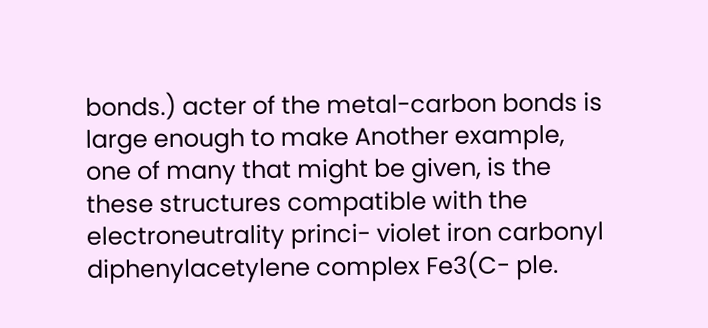bonds.) acter of the metal-carbon bonds is large enough to make Another example, one of many that might be given, is the these structures compatible with the electroneutrality princi- violet iron carbonyl diphenylacetylene complex Fe3(C- ple.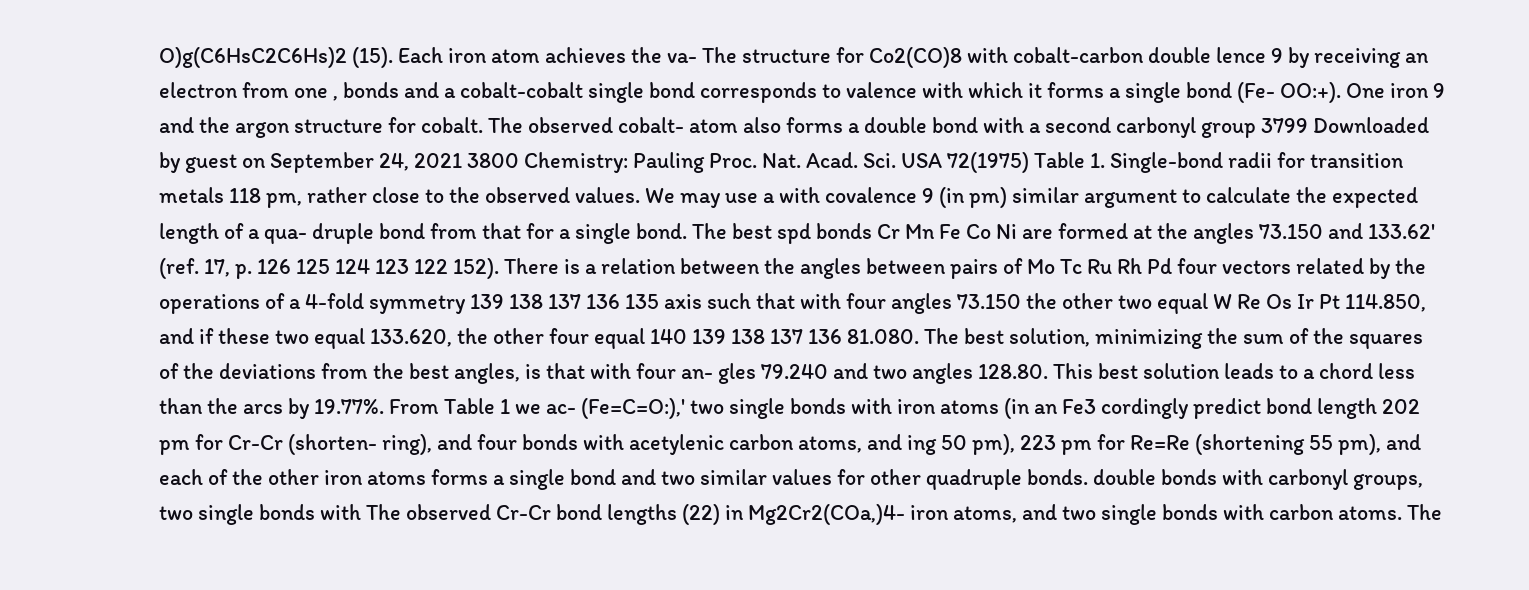O)g(C6HsC2C6Hs)2 (15). Each iron atom achieves the va- The structure for Co2(CO)8 with cobalt-carbon double lence 9 by receiving an electron from one , bonds and a cobalt-cobalt single bond corresponds to valence with which it forms a single bond (Fe- OO:+). One iron 9 and the argon structure for cobalt. The observed cobalt- atom also forms a double bond with a second carbonyl group 3799 Downloaded by guest on September 24, 2021 3800 Chemistry: Pauling Proc. Nat. Acad. Sci. USA 72(1975) Table 1. Single-bond radii for transition metals 118 pm, rather close to the observed values. We may use a with covalence 9 (in pm) similar argument to calculate the expected length of a qua- druple bond from that for a single bond. The best spd bonds Cr Mn Fe Co Ni are formed at the angles 73.150 and 133.62' (ref. 17, p. 126 125 124 123 122 152). There is a relation between the angles between pairs of Mo Tc Ru Rh Pd four vectors related by the operations of a 4-fold symmetry 139 138 137 136 135 axis such that with four angles 73.150 the other two equal W Re Os Ir Pt 114.850, and if these two equal 133.620, the other four equal 140 139 138 137 136 81.080. The best solution, minimizing the sum of the squares of the deviations from the best angles, is that with four an- gles 79.240 and two angles 128.80. This best solution leads to a chord less than the arcs by 19.77%. From Table 1 we ac- (Fe=C=O:),' two single bonds with iron atoms (in an Fe3 cordingly predict bond length 202 pm for Cr-Cr (shorten- ring), and four bonds with acetylenic carbon atoms, and ing 50 pm), 223 pm for Re=Re (shortening 55 pm), and each of the other iron atoms forms a single bond and two similar values for other quadruple bonds. double bonds with carbonyl groups, two single bonds with The observed Cr-Cr bond lengths (22) in Mg2Cr2(COa,)4- iron atoms, and two single bonds with carbon atoms. The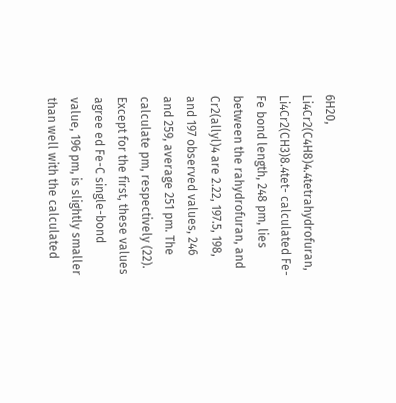6H20, Li4Cr2(C4H8)4.4tetrahydrofuran, Li4Cr2(CH3)8.4tet- calculated Fe-Fe bond length, 248 pm, lies between the rahydrofuran, and Cr2(allyl)4 are 2.22, 197.5, 198, and 197 observed values, 246 and 259, average 251 pm. The calculate pm, respectively (22). Except for the first, these values agree ed Fe-C single-bond value, 196 pm, is slightly smaller than well with the calculated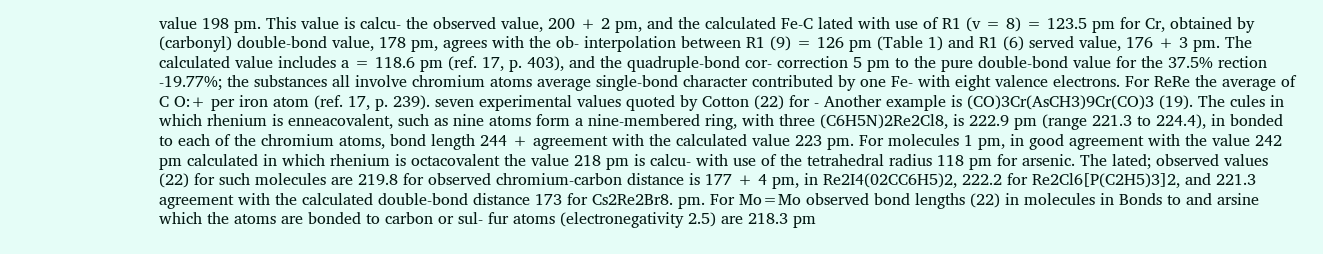value 198 pm. This value is calcu- the observed value, 200 + 2 pm, and the calculated Fe-C lated with use of R1 (v = 8) = 123.5 pm for Cr, obtained by (carbonyl) double-bond value, 178 pm, agrees with the ob- interpolation between R1 (9) = 126 pm (Table 1) and R1 (6) served value, 176 + 3 pm. The calculated value includes a = 118.6 pm (ref. 17, p. 403), and the quadruple-bond cor- correction 5 pm to the pure double-bond value for the 37.5% rection -19.77%; the substances all involve chromium atoms average single-bond character contributed by one Fe- with eight valence electrons. For ReRe the average of C O:+ per iron atom (ref. 17, p. 239). seven experimental values quoted by Cotton (22) for - Another example is (CO)3Cr(AsCH3)9Cr(CO)3 (19). The cules in which rhenium is enneacovalent, such as nine atoms form a nine-membered ring, with three (C6H5N)2Re2Cl8, is 222.9 pm (range 221.3 to 224.4), in bonded to each of the chromium atoms, bond length 244 + agreement with the calculated value 223 pm. For molecules 1 pm, in good agreement with the value 242 pm calculated in which rhenium is octacovalent the value 218 pm is calcu- with use of the tetrahedral radius 118 pm for arsenic. The lated; observed values (22) for such molecules are 219.8 for observed chromium-carbon distance is 177 + 4 pm, in Re2I4(02CC6H5)2, 222.2 for Re2Cl6[P(C2H5)3]2, and 221.3 agreement with the calculated double-bond distance 173 for Cs2Re2Br8. pm. For Mo=Mo observed bond lengths (22) in molecules in Bonds to and arsine which the atoms are bonded to carbon or sul- fur atoms (electronegativity 2.5) are 218.3 pm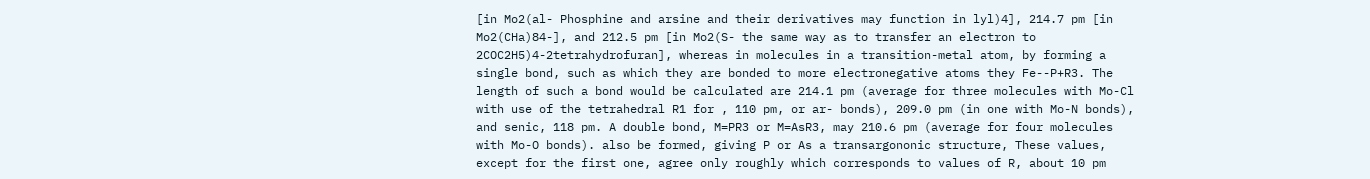[in Mo2(al- Phosphine and arsine and their derivatives may function in lyl)4], 214.7 pm [in Mo2(CHa)84-], and 212.5 pm [in Mo2(S- the same way as to transfer an electron to 2COC2H5)4-2tetrahydrofuran], whereas in molecules in a transition-metal atom, by forming a single bond, such as which they are bonded to more electronegative atoms they Fe--P+R3. The length of such a bond would be calculated are 214.1 pm (average for three molecules with Mo-Cl with use of the tetrahedral R1 for , 110 pm, or ar- bonds), 209.0 pm (in one with Mo-N bonds), and senic, 118 pm. A double bond, M=PR3 or M=AsR3, may 210.6 pm (average for four molecules with Mo-O bonds). also be formed, giving P or As a transargononic structure, These values, except for the first one, agree only roughly which corresponds to values of R, about 10 pm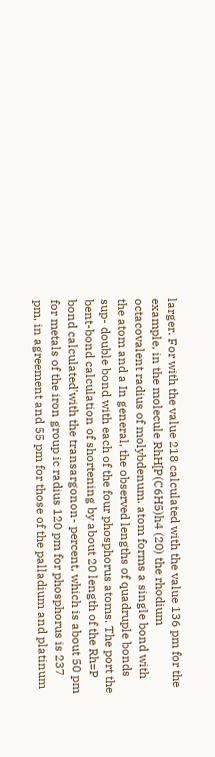larger. For with the value 218 calculated with the value 136 pm for the example, in the molecule RhH[P(C6H5)h4 (20) the rhodium octacovalent radius of molybdenum. atom forms a single bond with the atom and a In general, the observed lengths of quadruple bonds sup- double bond with each of the four phosphorus atoms. The port the bent-bond calculation of shortening by about 20 length of the Rh=P bond calculated'with the transargonon- percent, which is about 50 pm for metals of the iron group ic radius 120 pm for phosphorus is 237 pm, in agreement and 55 pm for those of the palladium and platinum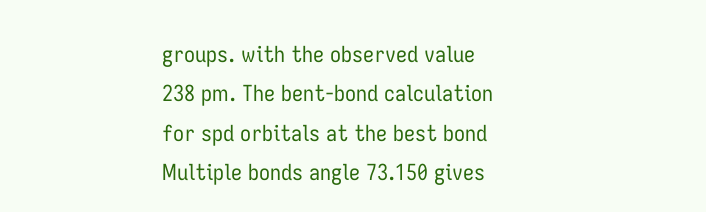groups. with the observed value 238 pm. The bent-bond calculation for spd orbitals at the best bond Multiple bonds angle 73.150 gives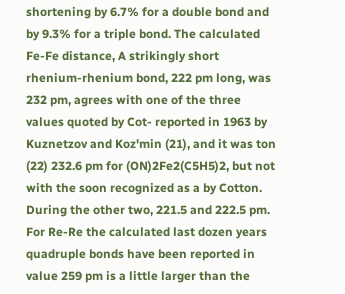shortening by 6.7% for a double bond and by 9.3% for a triple bond. The calculated Fe-Fe distance, A strikingly short rhenium-rhenium bond, 222 pm long, was 232 pm, agrees with one of the three values quoted by Cot- reported in 1963 by Kuznetzov and Koz'min (21), and it was ton (22) 232.6 pm for (ON)2Fe2(C5H5)2, but not with the soon recognized as a by Cotton. During the other two, 221.5 and 222.5 pm. For Re-Re the calculated last dozen years quadruple bonds have been reported in value 259 pm is a little larger than the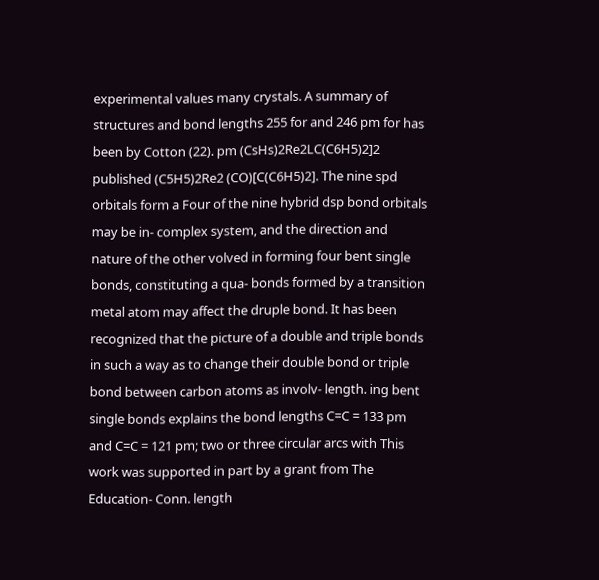experimental values many crystals. A summary of structures and bond lengths 255 for and 246 pm for has been by Cotton (22). pm (CsHs)2Re2LC(C6H5)2]2 published (C5H5)2Re2 (CO)[C(C6H5)2]. The nine spd orbitals form a Four of the nine hybrid dsp bond orbitals may be in- complex system, and the direction and nature of the other volved in forming four bent single bonds, constituting a qua- bonds formed by a transition metal atom may affect the druple bond. It has been recognized that the picture of a double and triple bonds in such a way as to change their double bond or triple bond between carbon atoms as involv- length. ing bent single bonds explains the bond lengths C=C = 133 pm and C=C = 121 pm; two or three circular arcs with This work was supported in part by a grant from The Education- Conn. length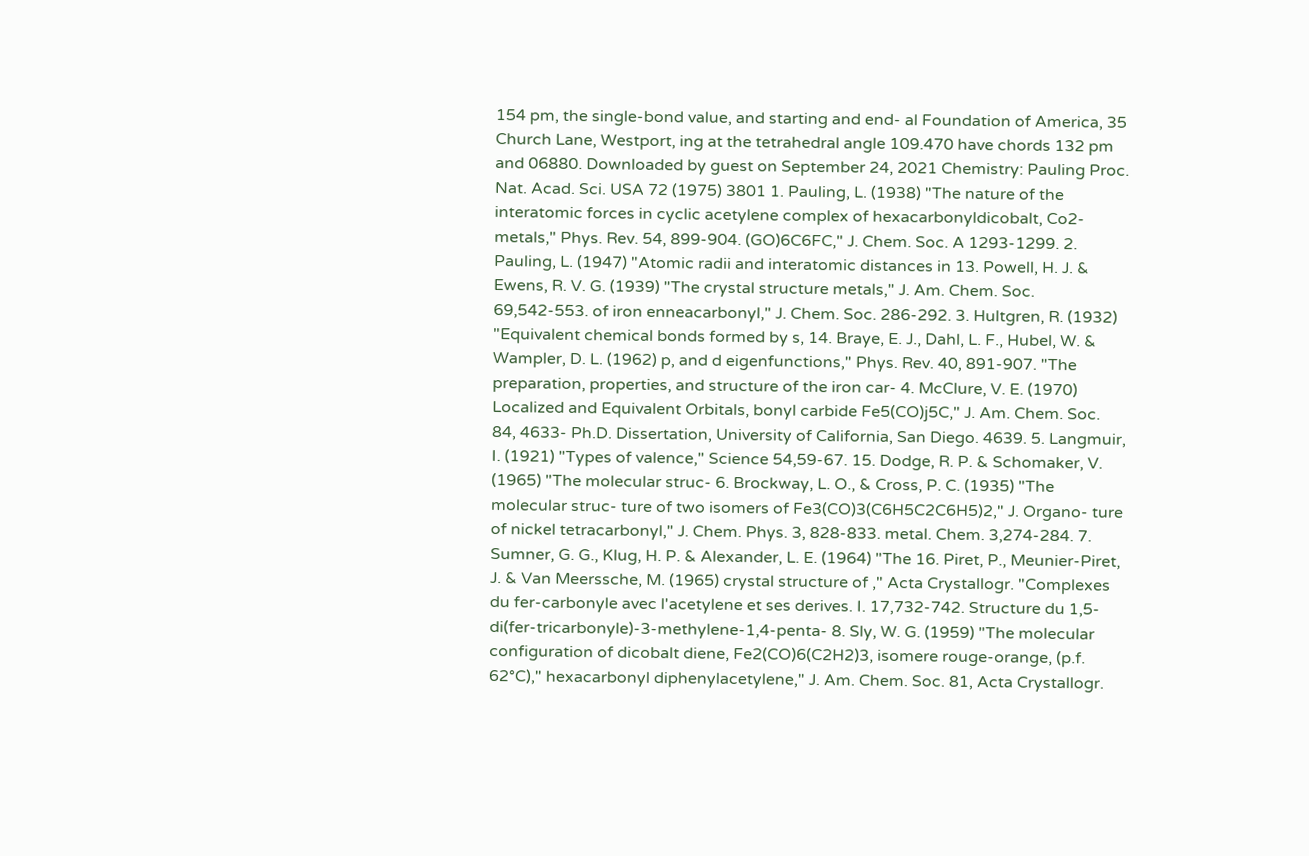154 pm, the single-bond value, and starting and end- al Foundation of America, 35 Church Lane, Westport, ing at the tetrahedral angle 109.470 have chords 132 pm and 06880. Downloaded by guest on September 24, 2021 Chemistry: Pauling Proc. Nat. Acad. Sci. USA 72 (1975) 3801 1. Pauling, L. (1938) "The nature of the interatomic forces in cyclic acetylene complex of hexacarbonyldicobalt, Co2- metals," Phys. Rev. 54, 899-904. (GO)6C6FC," J. Chem. Soc. A 1293-1299. 2. Pauling, L. (1947) "Atomic radii and interatomic distances in 13. Powell, H. J. & Ewens, R. V. G. (1939) "The crystal structure metals," J. Am. Chem. Soc. 69,542-553. of iron enneacarbonyl," J. Chem. Soc. 286-292. 3. Hultgren, R. (1932) "Equivalent chemical bonds formed by s, 14. Braye, E. J., Dahl, L. F., Hubel, W. & Wampler, D. L. (1962) p, and d eigenfunctions," Phys. Rev. 40, 891-907. "The preparation, properties, and structure of the iron car- 4. McClure, V. E. (1970) Localized and Equivalent Orbitals, bonyl carbide Fe5(CO)j5C," J. Am. Chem. Soc. 84, 4633- Ph.D. Dissertation, University of California, San Diego. 4639. 5. Langmuir, I. (1921) "Types of valence," Science 54,59-67. 15. Dodge, R. P. & Schomaker, V. (1965) "The molecular struc- 6. Brockway, L. O., & Cross, P. C. (1935) "The molecular struc- ture of two isomers of Fe3(CO)3(C6H5C2C6H5)2," J. Organo- ture of nickel tetracarbonyl," J. Chem. Phys. 3, 828-833. metal. Chem. 3,274-284. 7. Sumner, G. G., Klug, H. P. & Alexander, L. E. (1964) "The 16. Piret, P., Meunier-Piret, J. & Van Meerssche, M. (1965) crystal structure of ," Acta Crystallogr. "Complexes du fer-carbonyle avec l'acetylene et ses derives. I. 17,732-742. Structure du 1,5-di(fer-tricarbonyle)-3-methylene-1,4-penta- 8. Sly, W. G. (1959) "The molecular configuration of dicobalt diene, Fe2(CO)6(C2H2)3, isomere rouge-orange, (p.f. 62°C)," hexacarbonyl diphenylacetylene," J. Am. Chem. Soc. 81, Acta Crystallogr.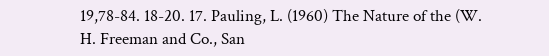19,78-84. 18-20. 17. Pauling, L. (1960) The Nature of the (W. H. Freeman and Co., San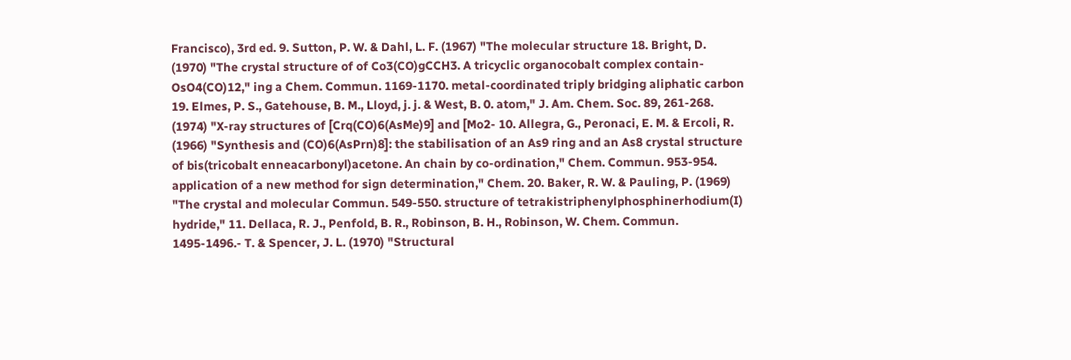Francisco), 3rd ed. 9. Sutton, P. W. & Dahl, L. F. (1967) "The molecular structure 18. Bright, D. (1970) "The crystal structure of of Co3(CO)gCCH3. A tricyclic organocobalt complex contain- OsO4(CO)12," ing a Chem. Commun. 1169-1170. metal-coordinated triply bridging aliphatic carbon 19. Elmes, P. S., Gatehouse, B. M., Lloyd, j. j. & West, B. 0. atom," J. Am. Chem. Soc. 89, 261-268. (1974) "X-ray structures of [Crq(CO)6(AsMe)9] and [Mo2- 10. Allegra, G., Peronaci, E. M. & Ercoli, R. (1966) "Synthesis and (CO)6(AsPrn)8]: the stabilisation of an As9 ring and an As8 crystal structure of bis(tricobalt enneacarbonyl)acetone. An chain by co-ordination," Chem. Commun. 953-954. application of a new method for sign determination," Chem. 20. Baker, R. W. & Pauling, P. (1969) "The crystal and molecular Commun. 549-550. structure of tetrakistriphenylphosphinerhodium(I) hydride," 11. Dellaca, R. J., Penfold, B. R., Robinson, B. H., Robinson, W. Chem. Commun. 1495-1496.- T. & Spencer, J. L. (1970) "Structural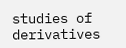studies of derivatives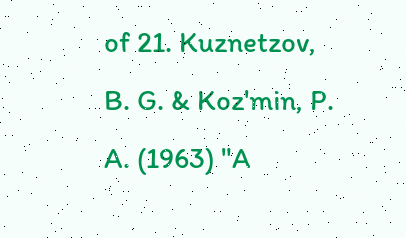of 21. Kuznetzov, B. G. & Koz'min, P. A. (1963) "A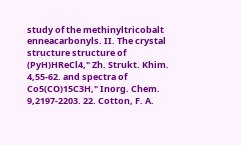study of the methinyltricobalt enneacarbonyls. II. The crystal structure structure of (PyH)HReCl4," Zh. Strukt. Khim. 4,55-62. and spectra of Co5(CO)15C3H," Inorg. Chem. 9,2197-2203. 22. Cotton, F. A.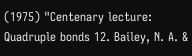(1975) "Centenary lecture: Quadruple bonds 12. Bailey, N. A. &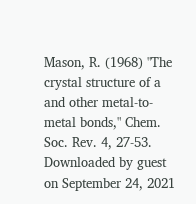Mason, R. (1968) "The crystal structure of a and other metal-to-metal bonds," Chem. Soc. Rev. 4, 27-53. Downloaded by guest on September 24, 2021